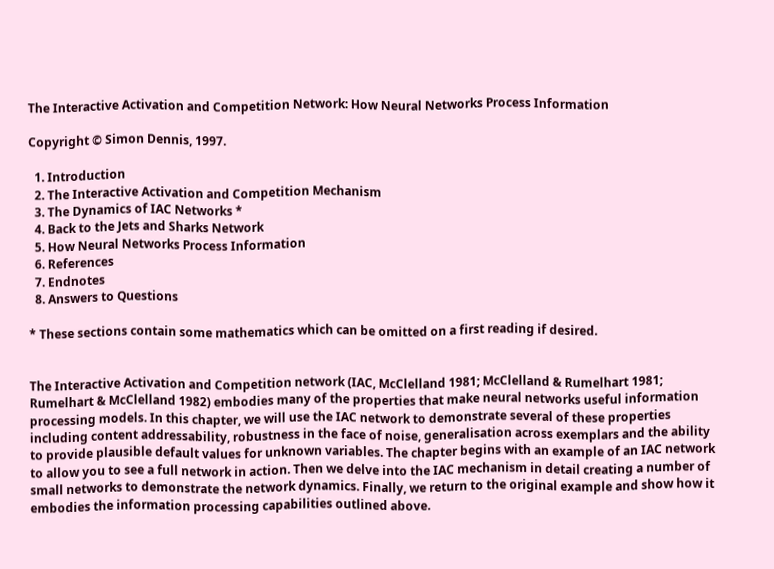The Interactive Activation and Competition Network: How Neural Networks Process Information

Copyright © Simon Dennis, 1997.

  1. Introduction
  2. The Interactive Activation and Competition Mechanism
  3. The Dynamics of IAC Networks *
  4. Back to the Jets and Sharks Network
  5. How Neural Networks Process Information
  6. References
  7. Endnotes
  8. Answers to Questions

* These sections contain some mathematics which can be omitted on a first reading if desired.


The Interactive Activation and Competition network (IAC, McClelland 1981; McClelland & Rumelhart 1981; Rumelhart & McClelland 1982) embodies many of the properties that make neural networks useful information processing models. In this chapter, we will use the IAC network to demonstrate several of these properties including content addressability, robustness in the face of noise, generalisation across exemplars and the ability to provide plausible default values for unknown variables. The chapter begins with an example of an IAC network to allow you to see a full network in action. Then we delve into the IAC mechanism in detail creating a number of small networks to demonstrate the network dynamics. Finally, we return to the original example and show how it embodies the information processing capabilities outlined above.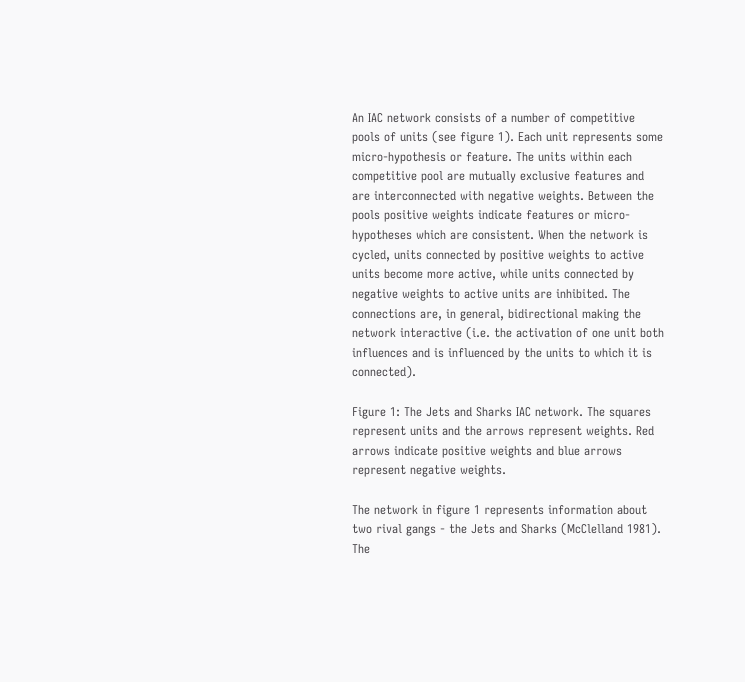An IAC network consists of a number of competitive pools of units (see figure 1). Each unit represents some micro-hypothesis or feature. The units within each competitive pool are mutually exclusive features and are interconnected with negative weights. Between the pools positive weights indicate features or micro-hypotheses which are consistent. When the network is cycled, units connected by positive weights to active units become more active, while units connected by negative weights to active units are inhibited. The connections are, in general, bidirectional making the network interactive (i.e. the activation of one unit both influences and is influenced by the units to which it is connected).

Figure 1: The Jets and Sharks IAC network. The squares represent units and the arrows represent weights. Red arrows indicate positive weights and blue arrows represent negative weights.

The network in figure 1 represents information about two rival gangs - the Jets and Sharks (McClelland 1981). The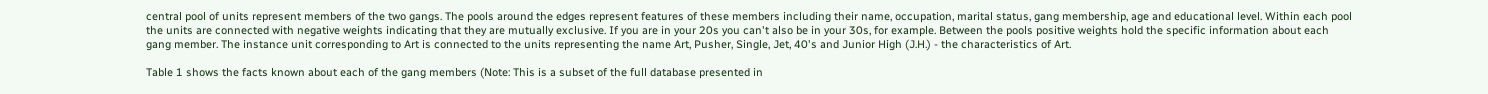central pool of units represent members of the two gangs. The pools around the edges represent features of these members including their name, occupation, marital status, gang membership, age and educational level. Within each pool the units are connected with negative weights indicating that they are mutually exclusive. If you are in your 20s you can't also be in your 30s, for example. Between the pools positive weights hold the specific information about each gang member. The instance unit corresponding to Art is connected to the units representing the name Art, Pusher, Single, Jet, 40's and Junior High (J.H.) - the characteristics of Art.

Table 1 shows the facts known about each of the gang members (Note: This is a subset of the full database presented in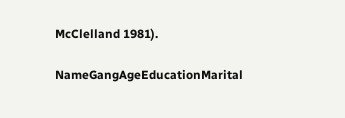McClelland 1981).

NameGangAgeEducationMarital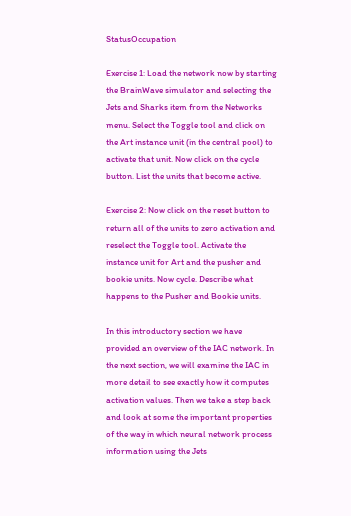StatusOccupation

Exercise 1: Load the network now by starting the BrainWave simulator and selecting the Jets and Sharks item from the Networks menu. Select the Toggle tool and click on the Art instance unit (in the central pool) to activate that unit. Now click on the cycle button. List the units that become active.

Exercise 2: Now click on the reset button to return all of the units to zero activation and reselect the Toggle tool. Activate the instance unit for Art and the pusher and bookie units. Now cycle. Describe what happens to the Pusher and Bookie units.

In this introductory section we have provided an overview of the IAC network. In the next section, we will examine the IAC in more detail to see exactly how it computes activation values. Then we take a step back and look at some the important properties of the way in which neural network process information using the Jets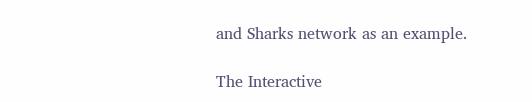and Sharks network as an example.

The Interactive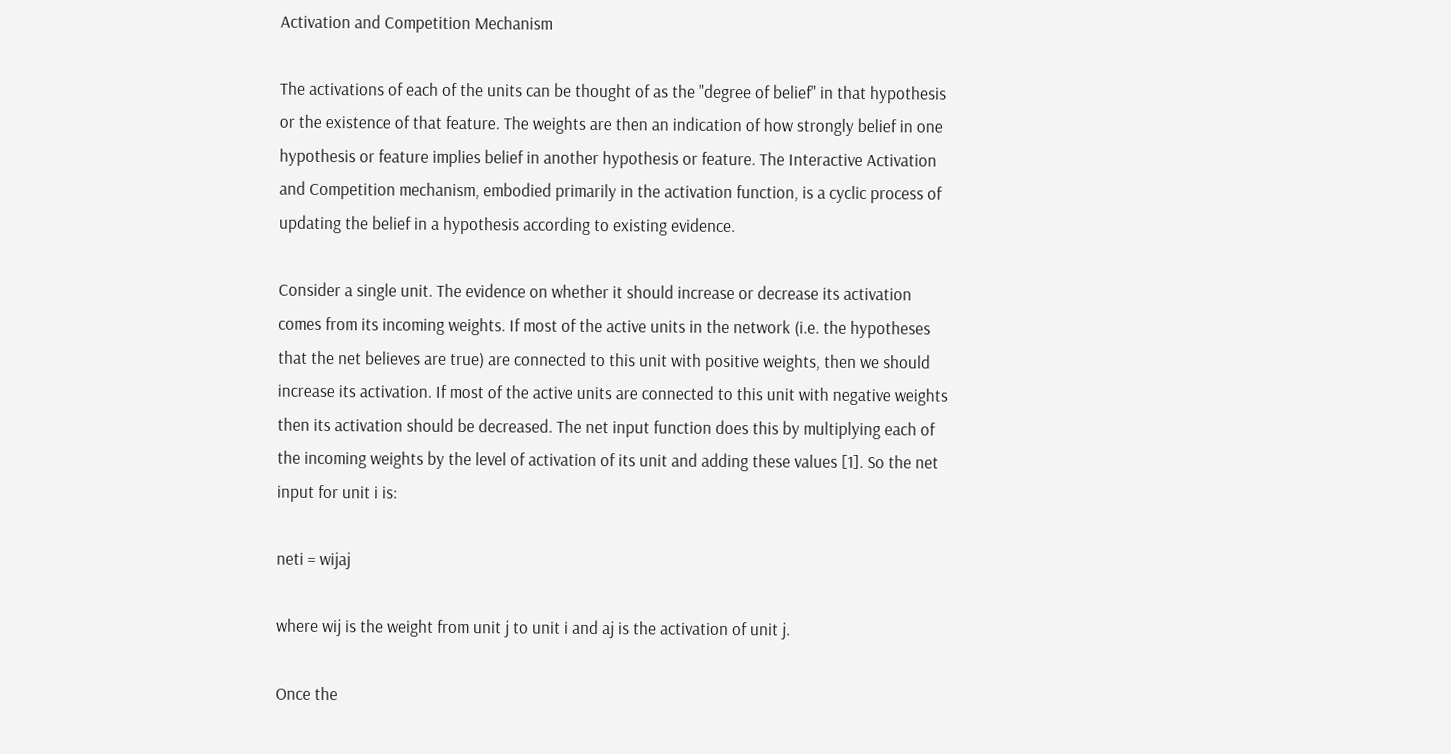Activation and Competition Mechanism

The activations of each of the units can be thought of as the "degree of belief" in that hypothesis or the existence of that feature. The weights are then an indication of how strongly belief in one hypothesis or feature implies belief in another hypothesis or feature. The Interactive Activation and Competition mechanism, embodied primarily in the activation function, is a cyclic process of updating the belief in a hypothesis according to existing evidence.

Consider a single unit. The evidence on whether it should increase or decrease its activation comes from its incoming weights. If most of the active units in the network (i.e. the hypotheses that the net believes are true) are connected to this unit with positive weights, then we should increase its activation. If most of the active units are connected to this unit with negative weights then its activation should be decreased. The net input function does this by multiplying each of the incoming weights by the level of activation of its unit and adding these values [1]. So the net input for unit i is:

neti = wijaj

where wij is the weight from unit j to unit i and aj is the activation of unit j.

Once the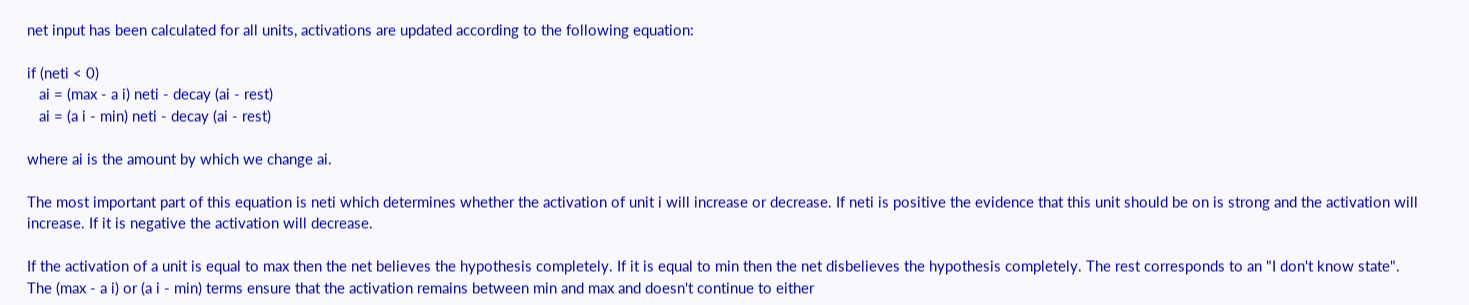net input has been calculated for all units, activations are updated according to the following equation:

if (neti < 0)
   ai = (max - a i) neti - decay (ai - rest)
   ai = (a i - min) neti - decay (ai - rest)

where ai is the amount by which we change ai.

The most important part of this equation is neti which determines whether the activation of unit i will increase or decrease. If neti is positive the evidence that this unit should be on is strong and the activation will increase. If it is negative the activation will decrease.

If the activation of a unit is equal to max then the net believes the hypothesis completely. If it is equal to min then the net disbelieves the hypothesis completely. The rest corresponds to an "I don't know state". The (max - a i) or (a i - min) terms ensure that the activation remains between min and max and doesn't continue to either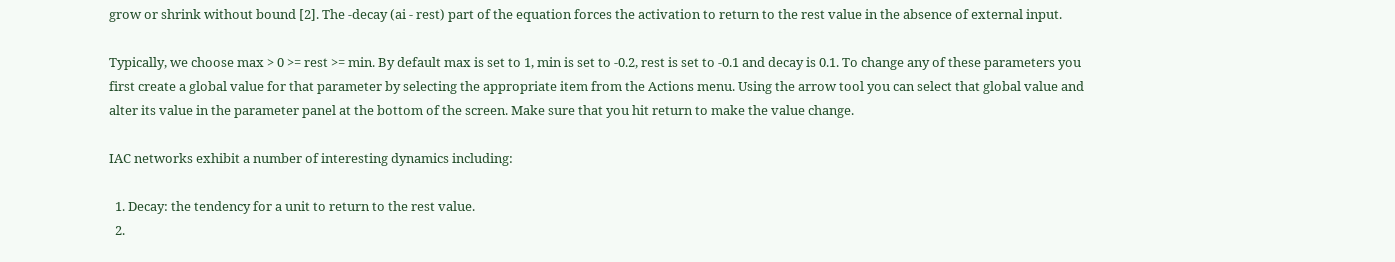grow or shrink without bound [2]. The -decay (ai - rest) part of the equation forces the activation to return to the rest value in the absence of external input.

Typically, we choose max > 0 >= rest >= min. By default max is set to 1, min is set to -0.2, rest is set to -0.1 and decay is 0.1. To change any of these parameters you first create a global value for that parameter by selecting the appropriate item from the Actions menu. Using the arrow tool you can select that global value and alter its value in the parameter panel at the bottom of the screen. Make sure that you hit return to make the value change.

IAC networks exhibit a number of interesting dynamics including:

  1. Decay: the tendency for a unit to return to the rest value.
  2.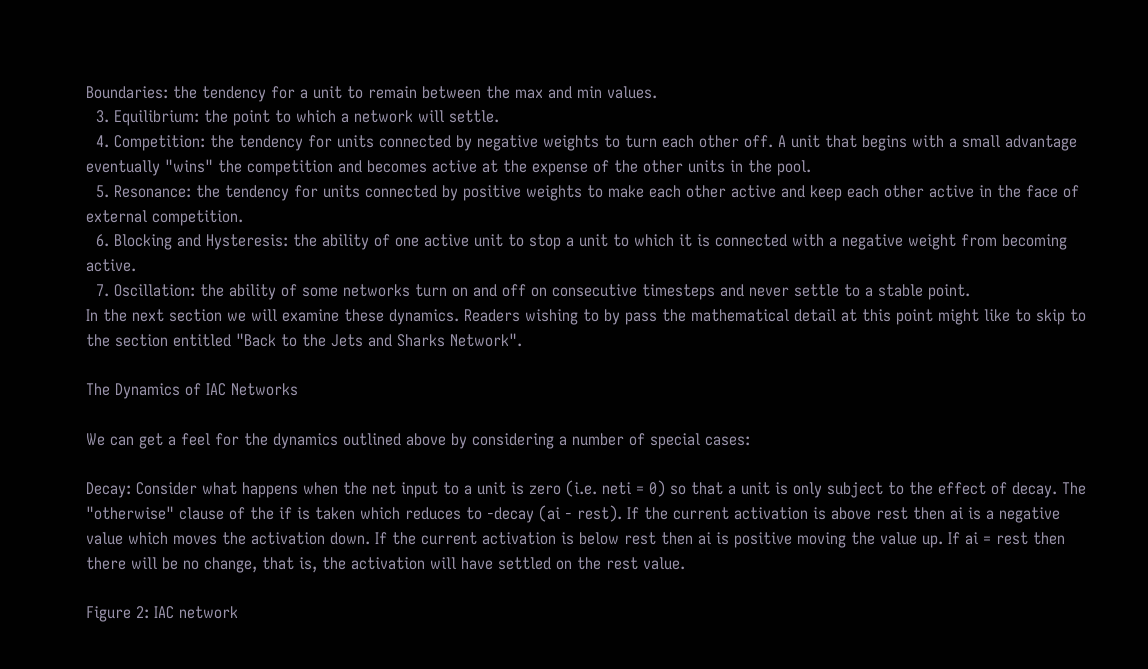Boundaries: the tendency for a unit to remain between the max and min values.
  3. Equilibrium: the point to which a network will settle.
  4. Competition: the tendency for units connected by negative weights to turn each other off. A unit that begins with a small advantage eventually "wins" the competition and becomes active at the expense of the other units in the pool.
  5. Resonance: the tendency for units connected by positive weights to make each other active and keep each other active in the face of external competition.
  6. Blocking and Hysteresis: the ability of one active unit to stop a unit to which it is connected with a negative weight from becoming active.
  7. Oscillation: the ability of some networks turn on and off on consecutive timesteps and never settle to a stable point.
In the next section we will examine these dynamics. Readers wishing to by pass the mathematical detail at this point might like to skip to the section entitled "Back to the Jets and Sharks Network".

The Dynamics of IAC Networks

We can get a feel for the dynamics outlined above by considering a number of special cases:

Decay: Consider what happens when the net input to a unit is zero (i.e. neti = 0) so that a unit is only subject to the effect of decay. The "otherwise" clause of the if is taken which reduces to -decay (ai - rest). If the current activation is above rest then ai is a negative value which moves the activation down. If the current activation is below rest then ai is positive moving the value up. If ai = rest then there will be no change, that is, the activation will have settled on the rest value.

Figure 2: IAC network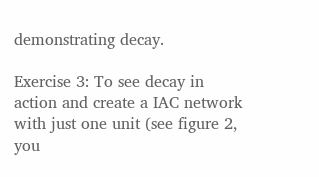demonstrating decay.

Exercise 3: To see decay in action and create a IAC network with just one unit (see figure 2, you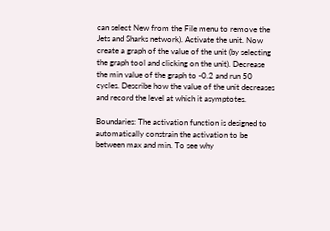can select New from the File menu to remove the Jets and Sharks network). Activate the unit. Now create a graph of the value of the unit (by selecting the graph tool and clicking on the unit). Decrease the min value of the graph to -0.2 and run 50 cycles. Describe how the value of the unit decreases and record the level at which it asymptotes.

Boundaries: The activation function is designed to automatically constrain the activation to be between max and min. To see why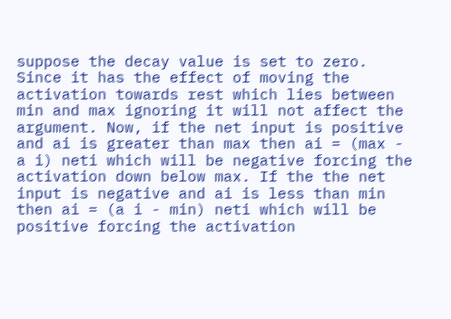suppose the decay value is set to zero. Since it has the effect of moving the activation towards rest which lies between min and max ignoring it will not affect the argument. Now, if the net input is positive and ai is greater than max then ai = (max - a i) neti which will be negative forcing the activation down below max. If the the net input is negative and ai is less than min then ai = (a i - min) neti which will be positive forcing the activation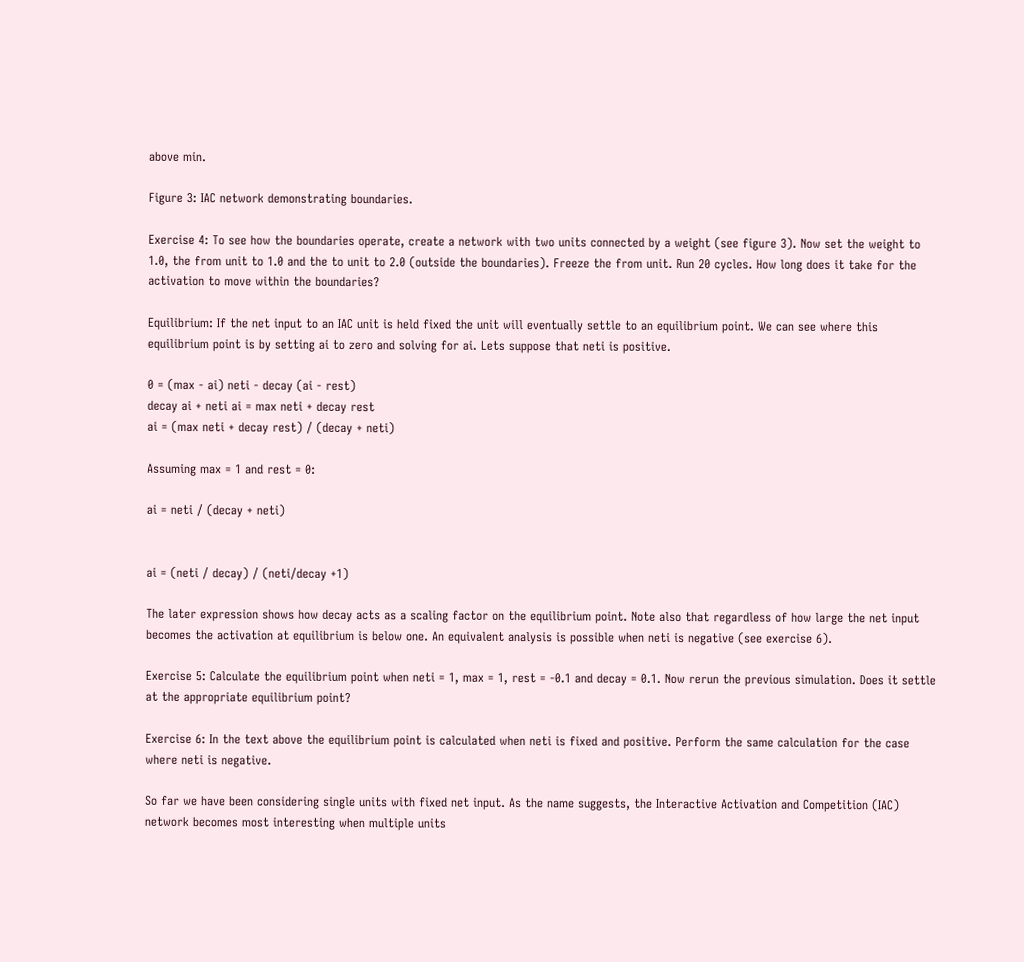above min.

Figure 3: IAC network demonstrating boundaries.

Exercise 4: To see how the boundaries operate, create a network with two units connected by a weight (see figure 3). Now set the weight to 1.0, the from unit to 1.0 and the to unit to 2.0 (outside the boundaries). Freeze the from unit. Run 20 cycles. How long does it take for the activation to move within the boundaries?

Equilibrium: If the net input to an IAC unit is held fixed the unit will eventually settle to an equilibrium point. We can see where this equilibrium point is by setting ai to zero and solving for ai. Lets suppose that neti is positive.

0 = (max - ai) neti - decay (ai - rest)
decay ai + neti ai = max neti + decay rest
ai = (max neti + decay rest) / (decay + neti)

Assuming max = 1 and rest = 0:

ai = neti / (decay + neti)


ai = (neti / decay) / (neti/decay +1)

The later expression shows how decay acts as a scaling factor on the equilibrium point. Note also that regardless of how large the net input becomes the activation at equilibrium is below one. An equivalent analysis is possible when neti is negative (see exercise 6).

Exercise 5: Calculate the equilibrium point when neti = 1, max = 1, rest = -0.1 and decay = 0.1. Now rerun the previous simulation. Does it settle at the appropriate equilibrium point?

Exercise 6: In the text above the equilibrium point is calculated when neti is fixed and positive. Perform the same calculation for the case where neti is negative.

So far we have been considering single units with fixed net input. As the name suggests, the Interactive Activation and Competition (IAC) network becomes most interesting when multiple units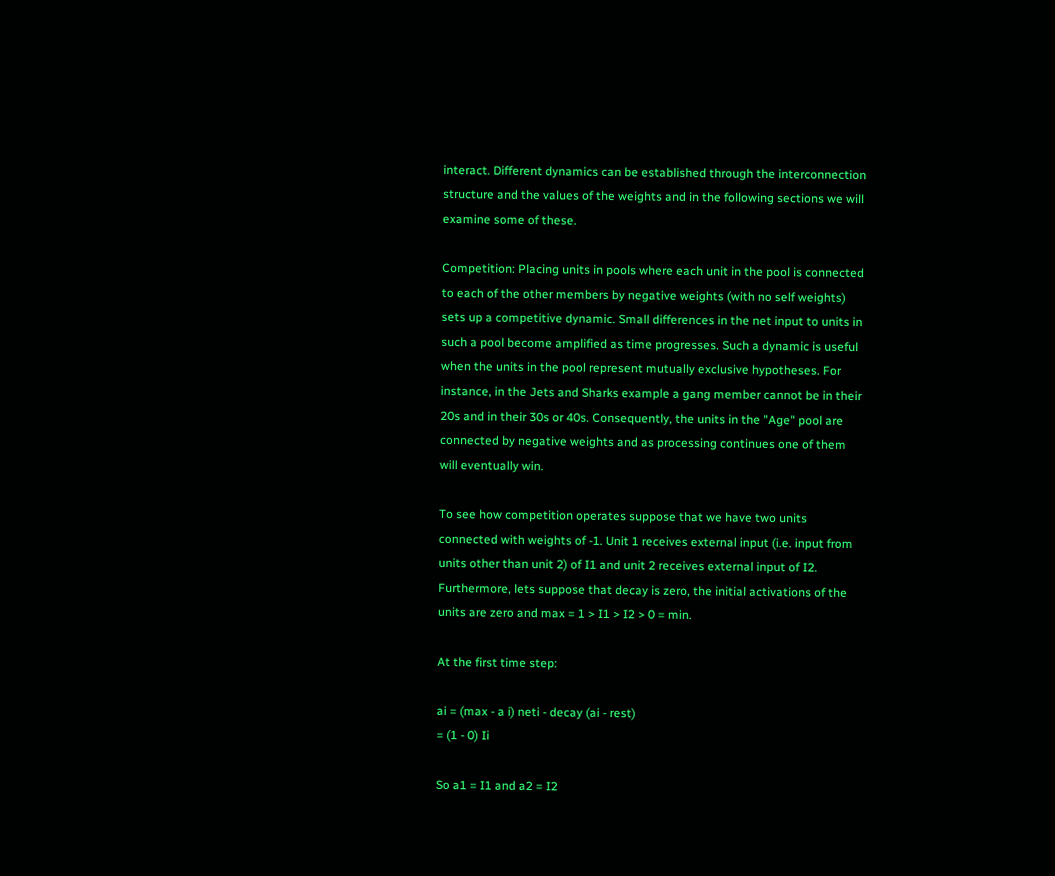interact. Different dynamics can be established through the interconnection structure and the values of the weights and in the following sections we will examine some of these.

Competition: Placing units in pools where each unit in the pool is connected to each of the other members by negative weights (with no self weights) sets up a competitive dynamic. Small differences in the net input to units in such a pool become amplified as time progresses. Such a dynamic is useful when the units in the pool represent mutually exclusive hypotheses. For instance, in the Jets and Sharks example a gang member cannot be in their 20s and in their 30s or 40s. Consequently, the units in the "Age" pool are connected by negative weights and as processing continues one of them will eventually win.

To see how competition operates suppose that we have two units connected with weights of -1. Unit 1 receives external input (i.e. input from units other than unit 2) of I1 and unit 2 receives external input of I2. Furthermore, lets suppose that decay is zero, the initial activations of the units are zero and max = 1 > I1 > I2 > 0 = min.

At the first time step:

ai = (max - a i) neti - decay (ai - rest)
= (1 - 0) Ii

So a1 = I1 and a2 = I2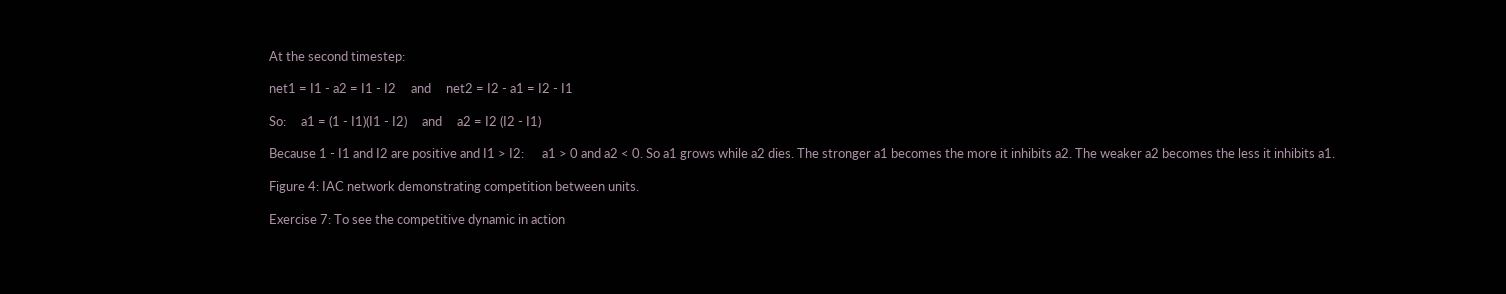At the second timestep:

net1 = I1 - a2 = I1 - I2     and     net2 = I2 - a1 = I2 - I1

So:     a1 = (1 - I1)(I1 - I2)     and     a2 = I2 (I2 - I1)

Because 1 - I1 and I2 are positive and I1 > I2:      a1 > 0 and a2 < 0. So a1 grows while a2 dies. The stronger a1 becomes the more it inhibits a2. The weaker a2 becomes the less it inhibits a1.

Figure 4: IAC network demonstrating competition between units.

Exercise 7: To see the competitive dynamic in action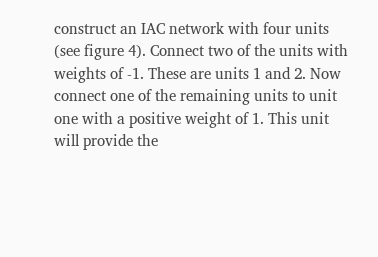construct an IAC network with four units (see figure 4). Connect two of the units with weights of -1. These are units 1 and 2. Now connect one of the remaining units to unit one with a positive weight of 1. This unit will provide the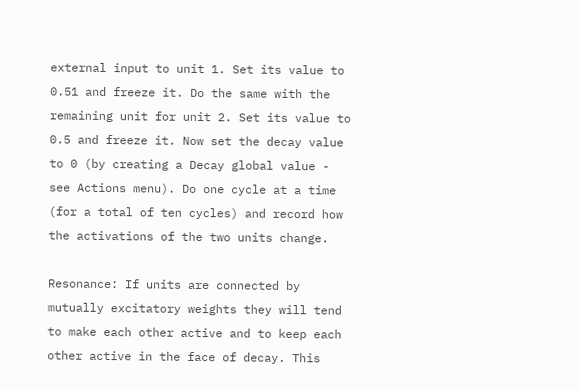external input to unit 1. Set its value to 0.51 and freeze it. Do the same with the remaining unit for unit 2. Set its value to 0.5 and freeze it. Now set the decay value to 0 (by creating a Decay global value - see Actions menu). Do one cycle at a time (for a total of ten cycles) and record how the activations of the two units change.

Resonance: If units are connected by mutually excitatory weights they will tend to make each other active and to keep each other active in the face of decay. This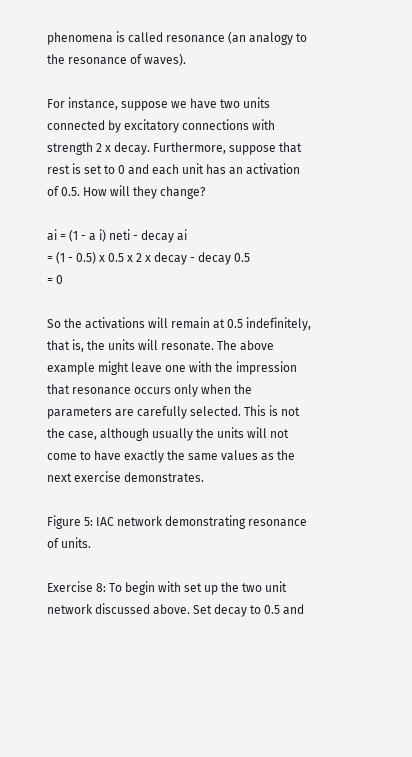phenomena is called resonance (an analogy to the resonance of waves).

For instance, suppose we have two units connected by excitatory connections with strength 2 x decay. Furthermore, suppose that rest is set to 0 and each unit has an activation of 0.5. How will they change?

ai = (1 - a i) neti - decay ai
= (1 - 0.5) x 0.5 x 2 x decay - decay 0.5
= 0

So the activations will remain at 0.5 indefinitely, that is, the units will resonate. The above example might leave one with the impression that resonance occurs only when the parameters are carefully selected. This is not the case, although usually the units will not come to have exactly the same values as the next exercise demonstrates.

Figure 5: IAC network demonstrating resonance of units.

Exercise 8: To begin with set up the two unit network discussed above. Set decay to 0.5 and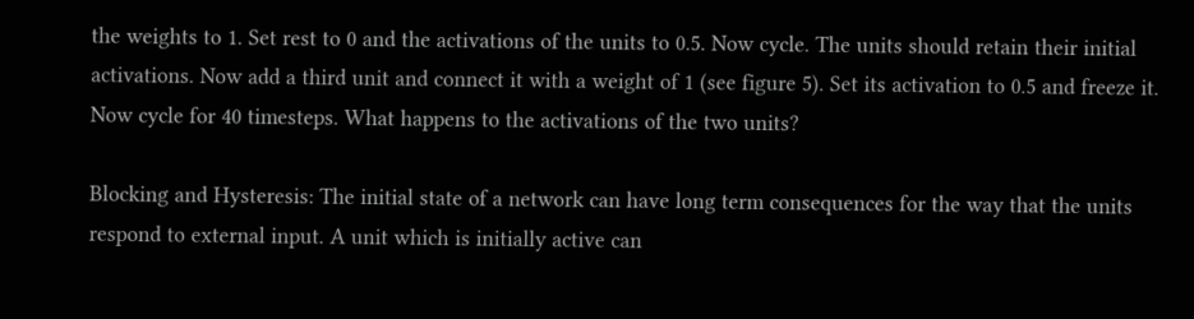the weights to 1. Set rest to 0 and the activations of the units to 0.5. Now cycle. The units should retain their initial activations. Now add a third unit and connect it with a weight of 1 (see figure 5). Set its activation to 0.5 and freeze it. Now cycle for 40 timesteps. What happens to the activations of the two units?

Blocking and Hysteresis: The initial state of a network can have long term consequences for the way that the units respond to external input. A unit which is initially active can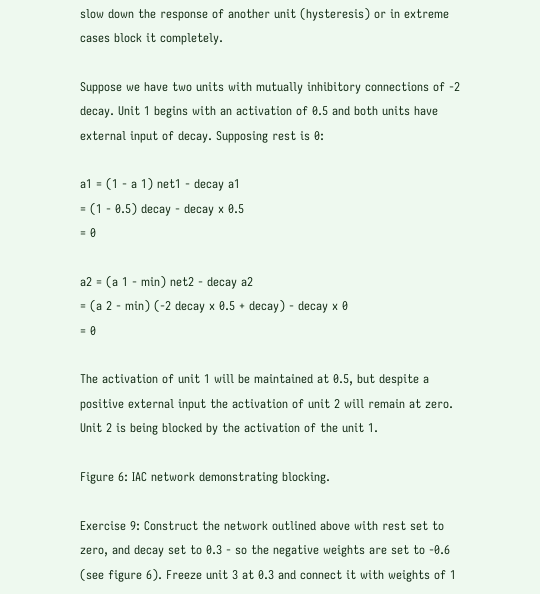slow down the response of another unit (hysteresis) or in extreme cases block it completely.

Suppose we have two units with mutually inhibitory connections of -2 decay. Unit 1 begins with an activation of 0.5 and both units have external input of decay. Supposing rest is 0:

a1 = (1 - a 1) net1 - decay a1
= (1 - 0.5) decay - decay x 0.5
= 0

a2 = (a 1 - min) net2 - decay a2
= (a 2 - min) (-2 decay x 0.5 + decay) - decay x 0
= 0

The activation of unit 1 will be maintained at 0.5, but despite a positive external input the activation of unit 2 will remain at zero. Unit 2 is being blocked by the activation of the unit 1.

Figure 6: IAC network demonstrating blocking.

Exercise 9: Construct the network outlined above with rest set to zero, and decay set to 0.3 - so the negative weights are set to -0.6 (see figure 6). Freeze unit 3 at 0.3 and connect it with weights of 1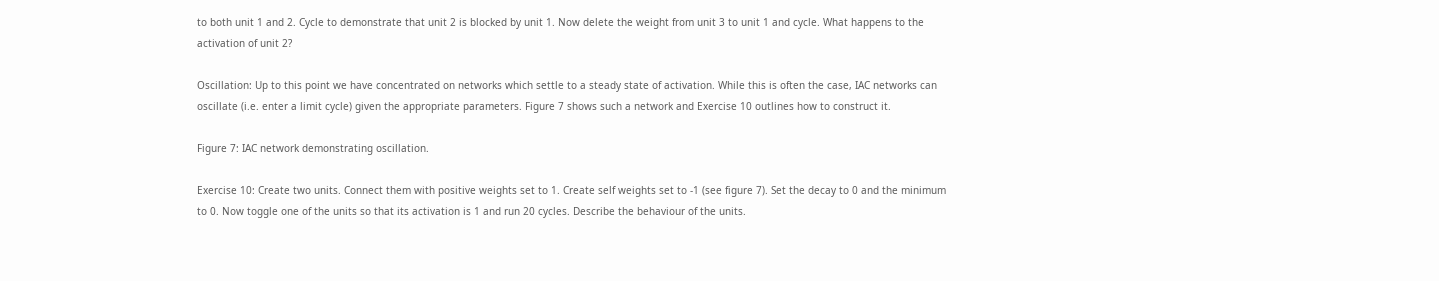to both unit 1 and 2. Cycle to demonstrate that unit 2 is blocked by unit 1. Now delete the weight from unit 3 to unit 1 and cycle. What happens to the activation of unit 2?

Oscillation: Up to this point we have concentrated on networks which settle to a steady state of activation. While this is often the case, IAC networks can oscillate (i.e. enter a limit cycle) given the appropriate parameters. Figure 7 shows such a network and Exercise 10 outlines how to construct it.

Figure 7: IAC network demonstrating oscillation.

Exercise 10: Create two units. Connect them with positive weights set to 1. Create self weights set to -1 (see figure 7). Set the decay to 0 and the minimum to 0. Now toggle one of the units so that its activation is 1 and run 20 cycles. Describe the behaviour of the units.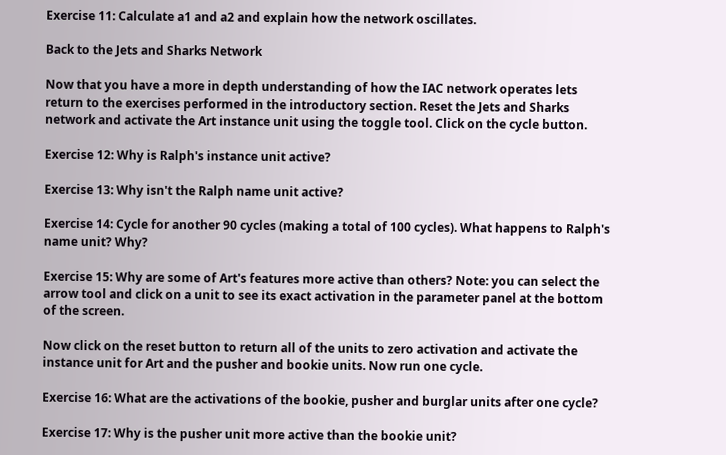Exercise 11: Calculate a1 and a2 and explain how the network oscillates.

Back to the Jets and Sharks Network

Now that you have a more in depth understanding of how the IAC network operates lets return to the exercises performed in the introductory section. Reset the Jets and Sharks network and activate the Art instance unit using the toggle tool. Click on the cycle button.

Exercise 12: Why is Ralph's instance unit active?

Exercise 13: Why isn't the Ralph name unit active?

Exercise 14: Cycle for another 90 cycles (making a total of 100 cycles). What happens to Ralph's name unit? Why?

Exercise 15: Why are some of Art's features more active than others? Note: you can select the arrow tool and click on a unit to see its exact activation in the parameter panel at the bottom of the screen.

Now click on the reset button to return all of the units to zero activation and activate the instance unit for Art and the pusher and bookie units. Now run one cycle.

Exercise 16: What are the activations of the bookie, pusher and burglar units after one cycle?

Exercise 17: Why is the pusher unit more active than the bookie unit?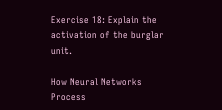Exercise 18: Explain the activation of the burglar unit.

How Neural Networks Process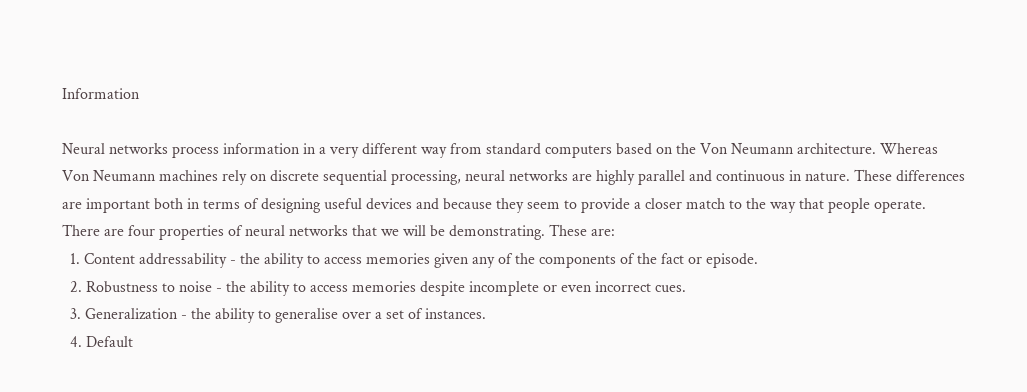Information

Neural networks process information in a very different way from standard computers based on the Von Neumann architecture. Whereas Von Neumann machines rely on discrete sequential processing, neural networks are highly parallel and continuous in nature. These differences are important both in terms of designing useful devices and because they seem to provide a closer match to the way that people operate. There are four properties of neural networks that we will be demonstrating. These are:
  1. Content addressability - the ability to access memories given any of the components of the fact or episode.
  2. Robustness to noise - the ability to access memories despite incomplete or even incorrect cues.
  3. Generalization - the ability to generalise over a set of instances.
  4. Default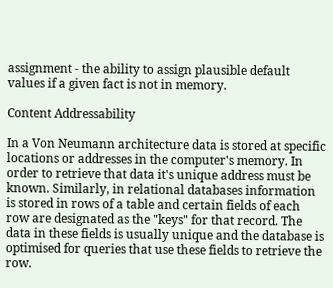assignment - the ability to assign plausible default values if a given fact is not in memory.

Content Addressability

In a Von Neumann architecture data is stored at specific locations or addresses in the computer's memory. In order to retrieve that data it's unique address must be known. Similarly, in relational databases information is stored in rows of a table and certain fields of each row are designated as the "keys" for that record. The data in these fields is usually unique and the database is optimised for queries that use these fields to retrieve the row.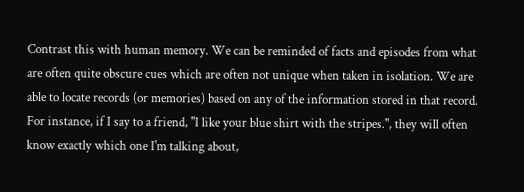Contrast this with human memory. We can be reminded of facts and episodes from what are often quite obscure cues which are often not unique when taken in isolation. We are able to locate records (or memories) based on any of the information stored in that record. For instance, if I say to a friend, "I like your blue shirt with the stripes.", they will often know exactly which one I'm talking about,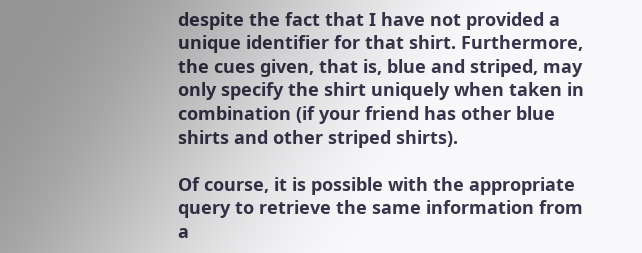despite the fact that I have not provided a unique identifier for that shirt. Furthermore, the cues given, that is, blue and striped, may only specify the shirt uniquely when taken in combination (if your friend has other blue shirts and other striped shirts).

Of course, it is possible with the appropriate query to retrieve the same information from a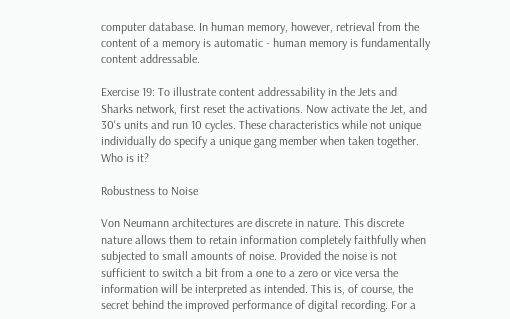computer database. In human memory, however, retrieval from the content of a memory is automatic - human memory is fundamentally content addressable.

Exercise 19: To illustrate content addressability in the Jets and Sharks network, first reset the activations. Now activate the Jet, and 30's units and run 10 cycles. These characteristics while not unique individually do specify a unique gang member when taken together. Who is it?

Robustness to Noise

Von Neumann architectures are discrete in nature. This discrete nature allows them to retain information completely faithfully when subjected to small amounts of noise. Provided the noise is not sufficient to switch a bit from a one to a zero or vice versa the information will be interpreted as intended. This is, of course, the secret behind the improved performance of digital recording. For a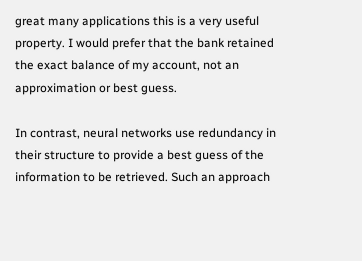great many applications this is a very useful property. I would prefer that the bank retained the exact balance of my account, not an approximation or best guess.

In contrast, neural networks use redundancy in their structure to provide a best guess of the information to be retrieved. Such an approach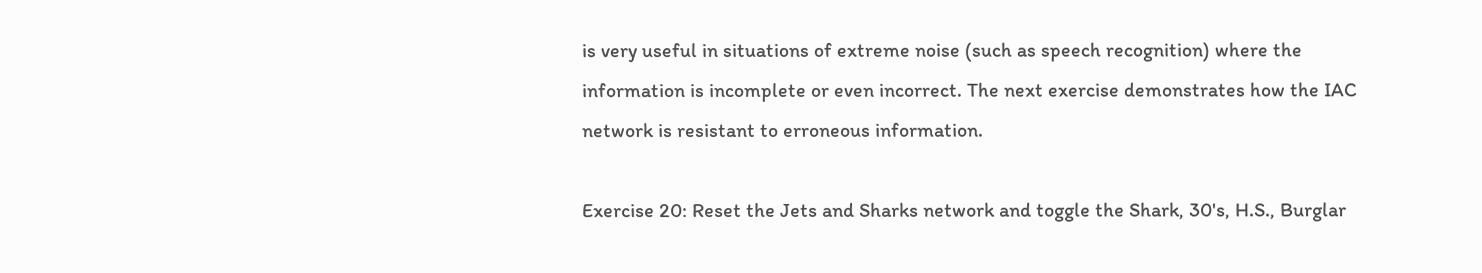is very useful in situations of extreme noise (such as speech recognition) where the information is incomplete or even incorrect. The next exercise demonstrates how the IAC network is resistant to erroneous information.

Exercise 20: Reset the Jets and Sharks network and toggle the Shark, 30's, H.S., Burglar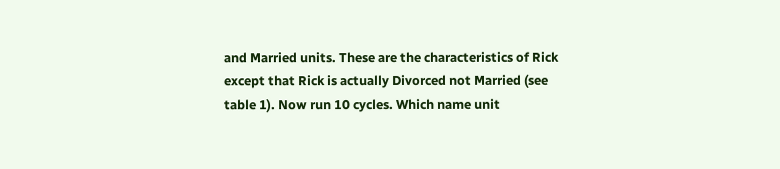and Married units. These are the characteristics of Rick except that Rick is actually Divorced not Married (see table 1). Now run 10 cycles. Which name unit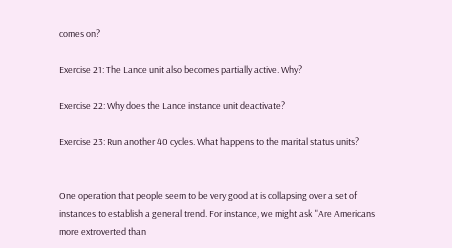comes on?

Exercise 21: The Lance unit also becomes partially active. Why?

Exercise 22: Why does the Lance instance unit deactivate?

Exercise 23: Run another 40 cycles. What happens to the marital status units?


One operation that people seem to be very good at is collapsing over a set of instances to establish a general trend. For instance, we might ask "Are Americans more extroverted than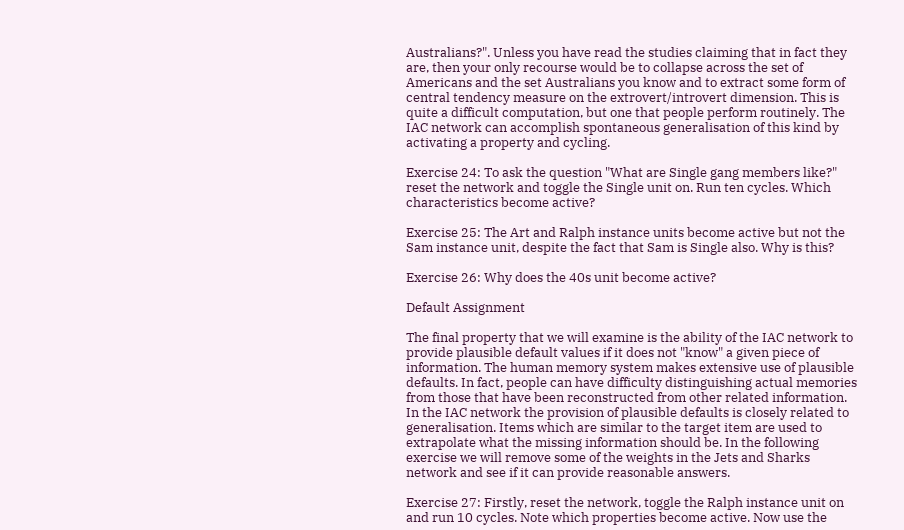Australians?". Unless you have read the studies claiming that in fact they are, then your only recourse would be to collapse across the set of Americans and the set Australians you know and to extract some form of central tendency measure on the extrovert/introvert dimension. This is quite a difficult computation, but one that people perform routinely. The IAC network can accomplish spontaneous generalisation of this kind by activating a property and cycling.

Exercise 24: To ask the question "What are Single gang members like?" reset the network and toggle the Single unit on. Run ten cycles. Which characteristics become active?

Exercise 25: The Art and Ralph instance units become active but not the Sam instance unit, despite the fact that Sam is Single also. Why is this?

Exercise 26: Why does the 40s unit become active?

Default Assignment

The final property that we will examine is the ability of the IAC network to provide plausible default values if it does not "know" a given piece of information. The human memory system makes extensive use of plausible defaults. In fact, people can have difficulty distinguishing actual memories from those that have been reconstructed from other related information. In the IAC network the provision of plausible defaults is closely related to generalisation. Items which are similar to the target item are used to extrapolate what the missing information should be. In the following exercise we will remove some of the weights in the Jets and Sharks network and see if it can provide reasonable answers.

Exercise 27: Firstly, reset the network, toggle the Ralph instance unit on and run 10 cycles. Note which properties become active. Now use the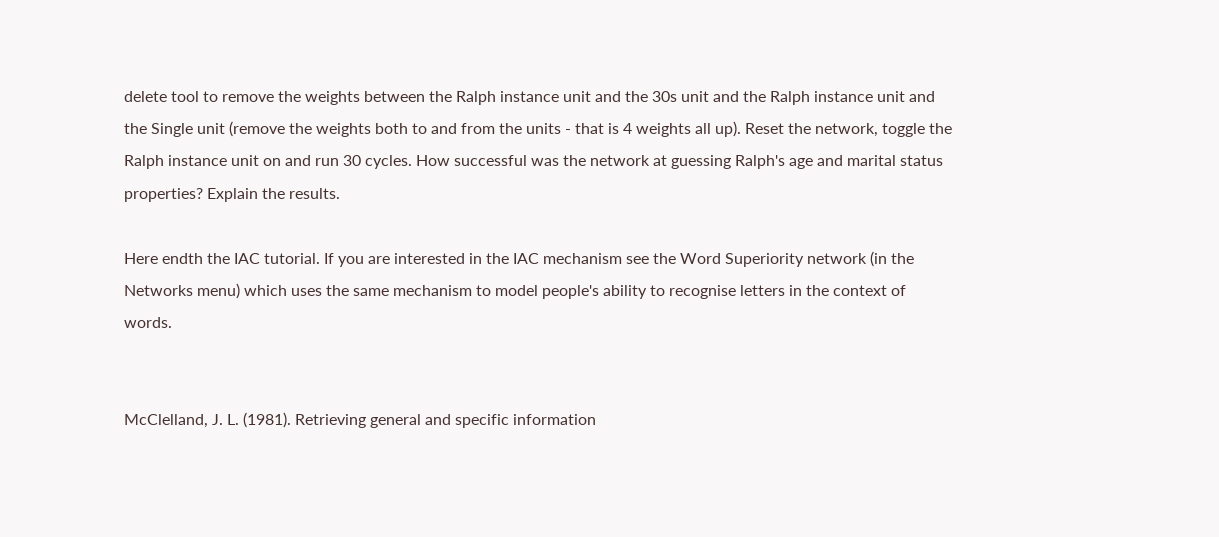delete tool to remove the weights between the Ralph instance unit and the 30s unit and the Ralph instance unit and the Single unit (remove the weights both to and from the units - that is 4 weights all up). Reset the network, toggle the Ralph instance unit on and run 30 cycles. How successful was the network at guessing Ralph's age and marital status properties? Explain the results.

Here endth the IAC tutorial. If you are interested in the IAC mechanism see the Word Superiority network (in the Networks menu) which uses the same mechanism to model people's ability to recognise letters in the context of words.


McClelland, J. L. (1981). Retrieving general and specific information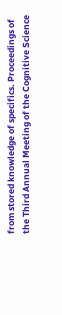from stored knowledge of specifics. Proceedings of the Third Annual Meeting of the Cognitive Science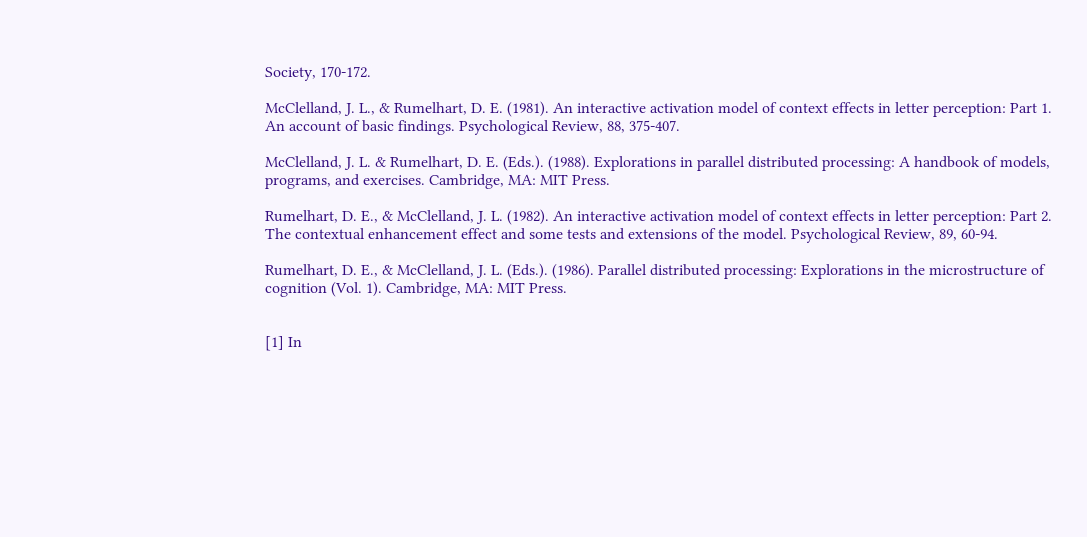Society, 170-172.

McClelland, J. L., & Rumelhart, D. E. (1981). An interactive activation model of context effects in letter perception: Part 1. An account of basic findings. Psychological Review, 88, 375-407.

McClelland, J. L. & Rumelhart, D. E. (Eds.). (1988). Explorations in parallel distributed processing: A handbook of models, programs, and exercises. Cambridge, MA: MIT Press.

Rumelhart, D. E., & McClelland, J. L. (1982). An interactive activation model of context effects in letter perception: Part 2. The contextual enhancement effect and some tests and extensions of the model. Psychological Review, 89, 60-94.

Rumelhart, D. E., & McClelland, J. L. (Eds.). (1986). Parallel distributed processing: Explorations in the microstructure of cognition (Vol. 1). Cambridge, MA: MIT Press.


[1] In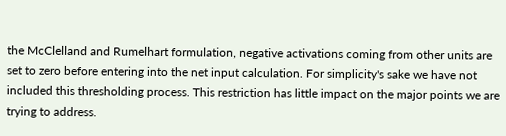the McClelland and Rumelhart formulation, negative activations coming from other units are set to zero before entering into the net input calculation. For simplicity's sake we have not included this thresholding process. This restriction has little impact on the major points we are trying to address.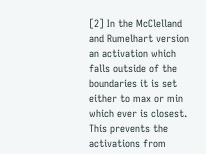[2] In the McClelland and Rumelhart version an activation which falls outside of the boundaries it is set either to max or min which ever is closest. This prevents the activations from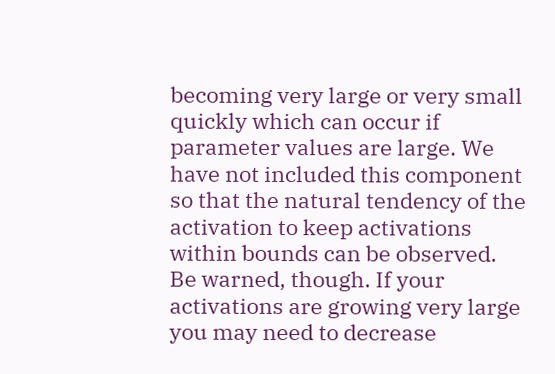becoming very large or very small quickly which can occur if parameter values are large. We have not included this component so that the natural tendency of the activation to keep activations within bounds can be observed. Be warned, though. If your activations are growing very large you may need to decrease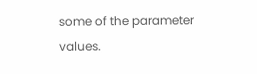some of the parameter values.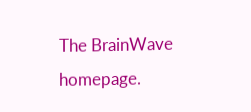The BrainWave homepage.